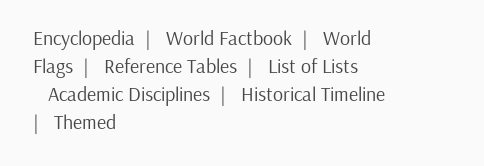Encyclopedia  |   World Factbook  |   World Flags  |   Reference Tables  |   List of Lists
   Academic Disciplines  |   Historical Timeline  |   Themed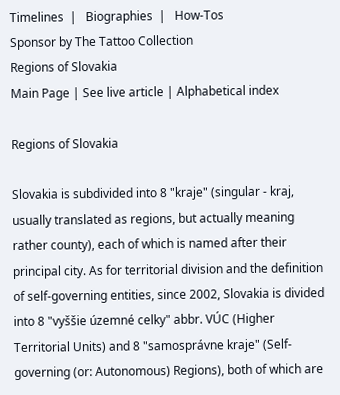Timelines  |   Biographies  |   How-Tos
Sponsor by The Tattoo Collection
Regions of Slovakia
Main Page | See live article | Alphabetical index

Regions of Slovakia

Slovakia is subdivided into 8 "kraje" (singular - kraj, usually translated as regions, but actually meaning rather county), each of which is named after their principal city. As for territorial division and the definition of self-governing entities, since 2002, Slovakia is divided into 8 "vyššie územné celky" abbr. VÚC (Higher Territorial Units) and 8 "samosprávne kraje" (Self-governing (or: Autonomous) Regions), both of which are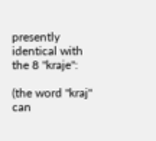presently identical with the 8 "kraje":

(the word "kraj" can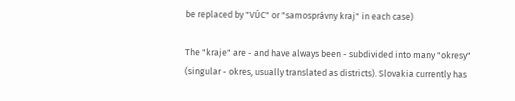be replaced by "VÚC" or "samosprávny kraj" in each case)

The "kraje" are - and have always been - subdivided into many "okresy" (singular - okres, usually translated as districts). Slovakia currently has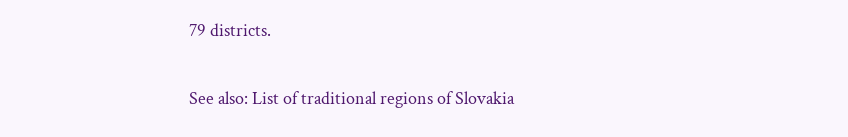79 districts.

See also: List of traditional regions of Slovakia